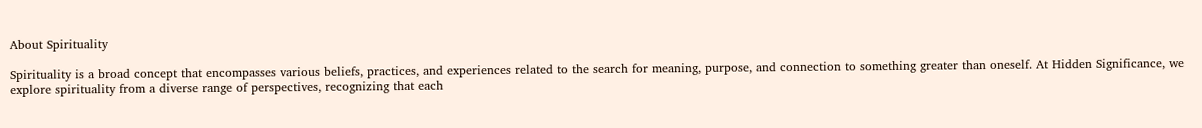About Spirituality

Spirituality is a broad concept that encompasses various beliefs, practices, and experiences related to the search for meaning, purpose, and connection to something greater than oneself. At Hidden Significance, we explore spirituality from a diverse range of perspectives, recognizing that each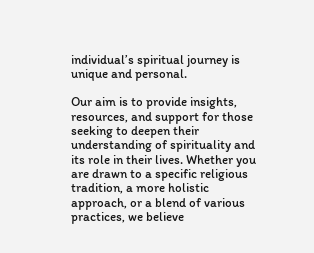individual’s spiritual journey is unique and personal.

Our aim is to provide insights, resources, and support for those seeking to deepen their understanding of spirituality and its role in their lives. Whether you are drawn to a specific religious tradition, a more holistic approach, or a blend of various practices, we believe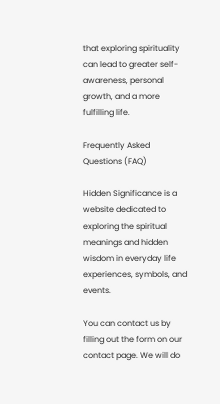that exploring spirituality can lead to greater self-awareness, personal growth, and a more fulfilling life.

Frequently Asked Questions (FAQ)

Hidden Significance is a website dedicated to exploring the spiritual meanings and hidden wisdom in everyday life experiences, symbols, and events.

You can contact us by filling out the form on our contact page. We will do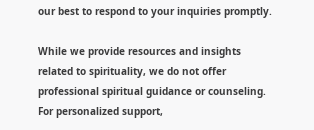our best to respond to your inquiries promptly.

While we provide resources and insights related to spirituality, we do not offer professional spiritual guidance or counseling. For personalized support,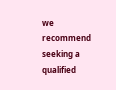we recommend seeking a qualified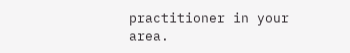practitioner in your area.